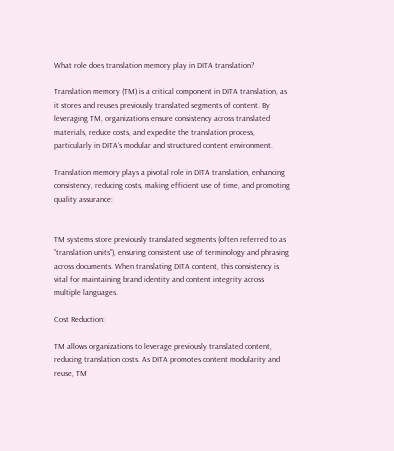What role does translation memory play in DITA translation?

Translation memory (TM) is a critical component in DITA translation, as it stores and reuses previously translated segments of content. By leveraging TM, organizations ensure consistency across translated materials, reduce costs, and expedite the translation process, particularly in DITA’s modular and structured content environment.

Translation memory plays a pivotal role in DITA translation, enhancing consistency, reducing costs, making efficient use of time, and promoting quality assurance:


TM systems store previously translated segments (often referred to as “translation units”), ensuring consistent use of terminology and phrasing across documents. When translating DITA content, this consistency is vital for maintaining brand identity and content integrity across multiple languages.

Cost Reduction:

TM allows organizations to leverage previously translated content, reducing translation costs. As DITA promotes content modularity and reuse, TM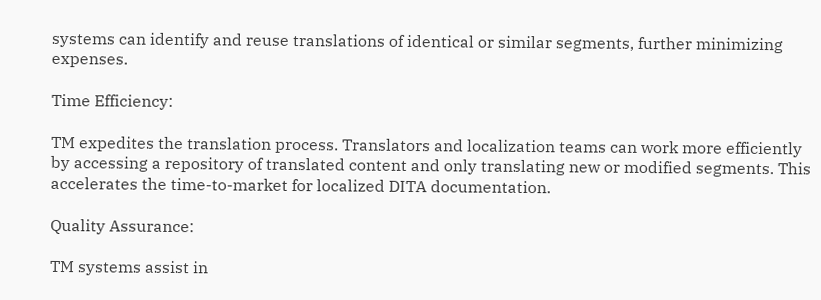systems can identify and reuse translations of identical or similar segments, further minimizing expenses.

Time Efficiency:

TM expedites the translation process. Translators and localization teams can work more efficiently by accessing a repository of translated content and only translating new or modified segments. This accelerates the time-to-market for localized DITA documentation.

Quality Assurance:

TM systems assist in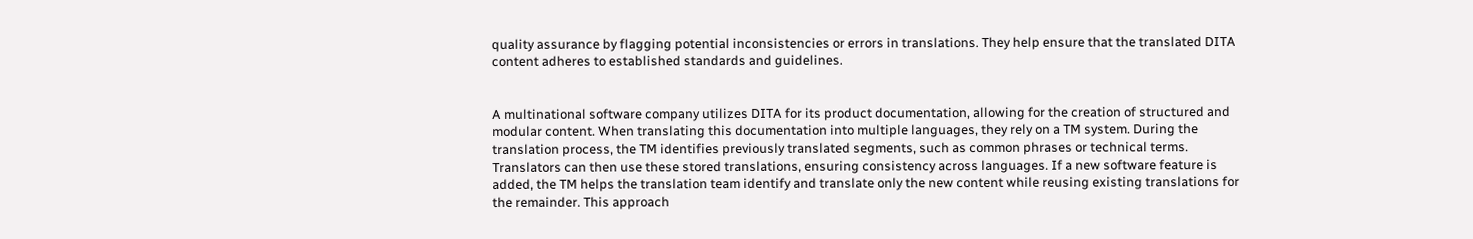quality assurance by flagging potential inconsistencies or errors in translations. They help ensure that the translated DITA content adheres to established standards and guidelines.


A multinational software company utilizes DITA for its product documentation, allowing for the creation of structured and modular content. When translating this documentation into multiple languages, they rely on a TM system. During the translation process, the TM identifies previously translated segments, such as common phrases or technical terms. Translators can then use these stored translations, ensuring consistency across languages. If a new software feature is added, the TM helps the translation team identify and translate only the new content while reusing existing translations for the remainder. This approach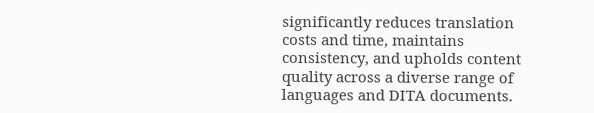significantly reduces translation costs and time, maintains consistency, and upholds content quality across a diverse range of languages and DITA documents.